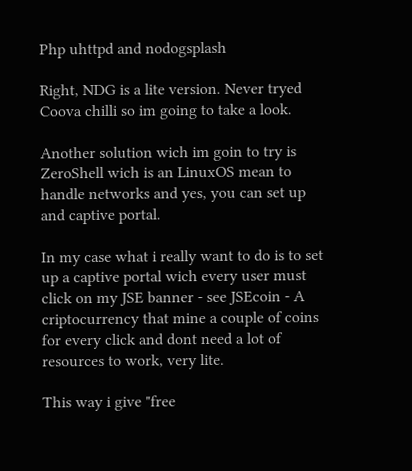Php uhttpd and nodogsplash

Right, NDG is a lite version. Never tryed Coova chilli so im going to take a look.

Another solution wich im goin to try is ZeroShell wich is an LinuxOS mean to handle networks and yes, you can set up and captive portal.

In my case what i really want to do is to set up a captive portal wich every user must click on my JSE banner - see JSEcoin - A criptocurrency that mine a couple of coins for every click and dont need a lot of resources to work, very lite.

This way i give "free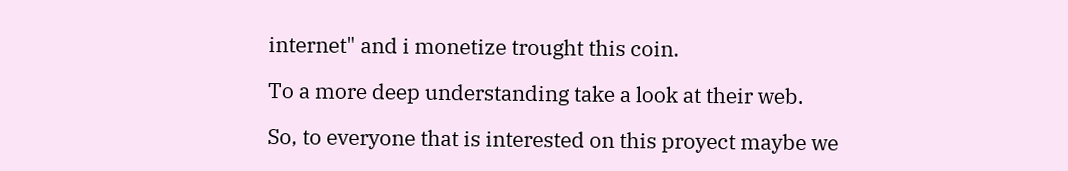internet" and i monetize trought this coin.

To a more deep understanding take a look at their web.

So, to everyone that is interested on this proyect maybe we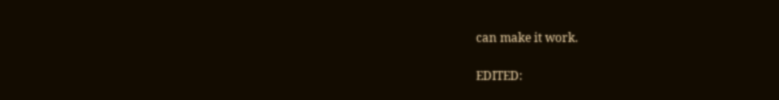can make it work.

EDITED: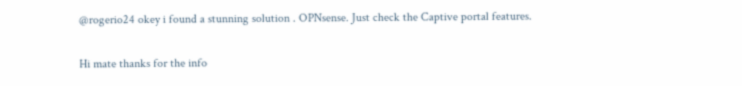@rogerio24 okey i found a stunning solution . OPNsense. Just check the Captive portal features.

Hi mate thanks for the info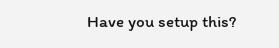Have you setup this?